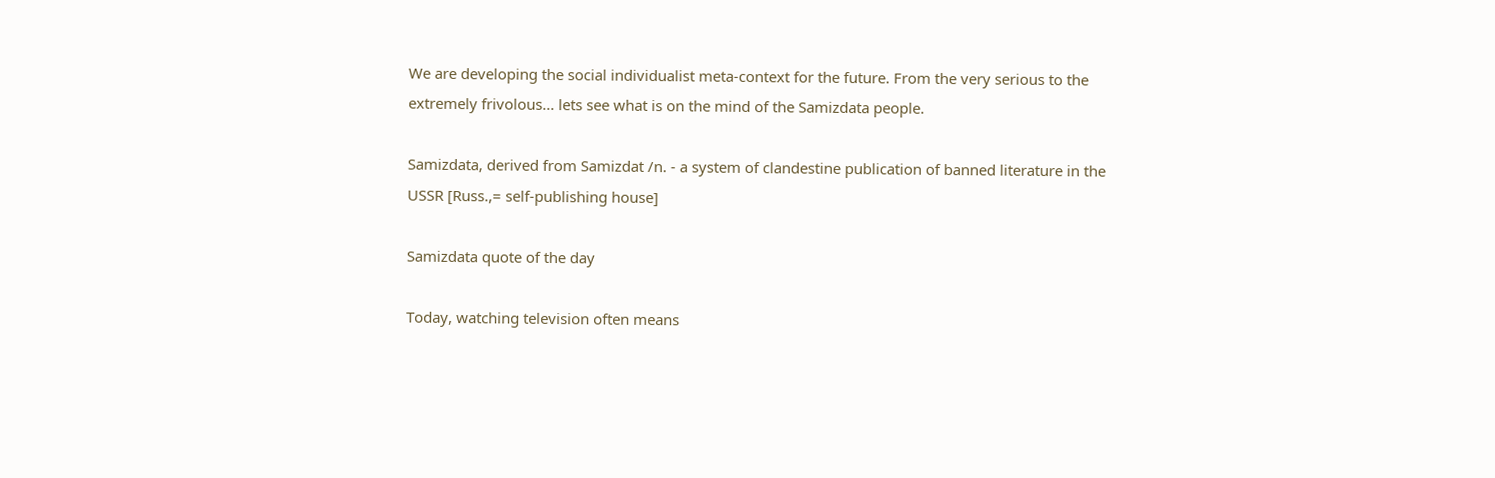We are developing the social individualist meta-context for the future. From the very serious to the extremely frivolous... lets see what is on the mind of the Samizdata people.

Samizdata, derived from Samizdat /n. - a system of clandestine publication of banned literature in the USSR [Russ.,= self-publishing house]

Samizdata quote of the day

Today, watching television often means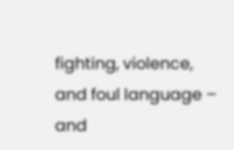fighting, violence, and foul language – and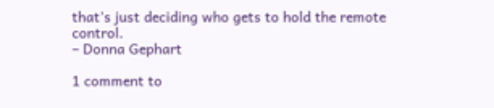that’s just deciding who gets to hold the remote control.
– Donna Gephart

1 comment to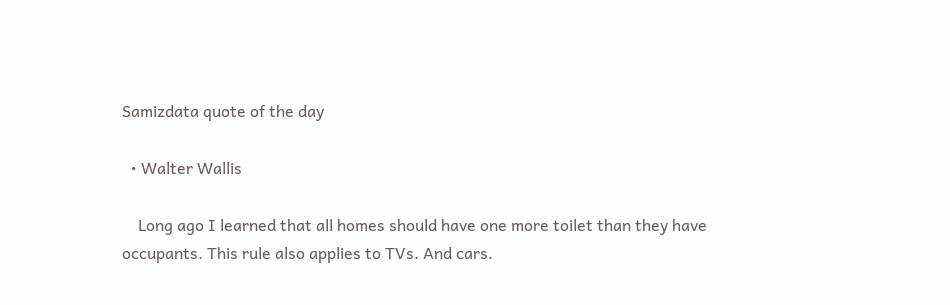Samizdata quote of the day

  • Walter Wallis

    Long ago I learned that all homes should have one more toilet than they have occupants. This rule also applies to TVs. And cars.